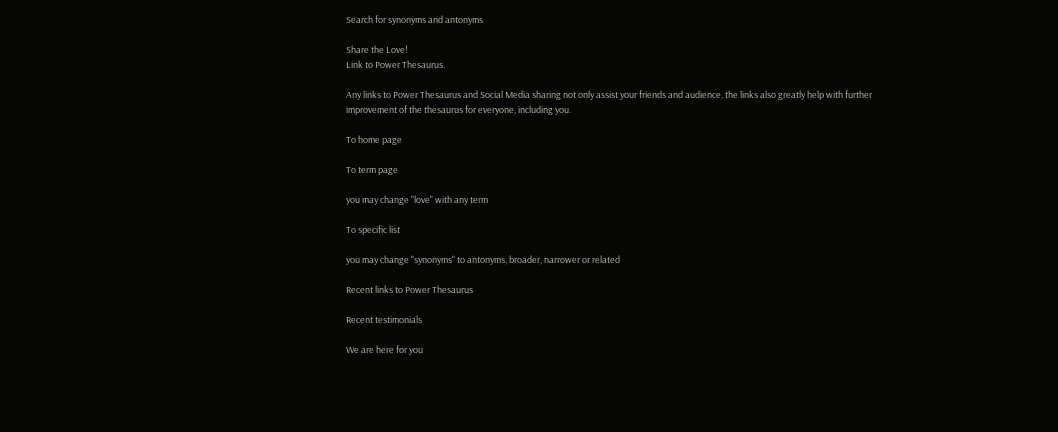Search for synonyms and antonyms

Share the Love!
Link to Power Thesaurus.

Any links to Power Thesaurus and Social Media sharing not only assist your friends and audience, the links also greatly help with further improvement of the thesaurus for everyone, including you.

To home page

To term page

you may change "love" with any term

To specific list

you may change "synonyms" to antonyms, broader, narrower or related

Recent links to Power Thesaurus

Recent testimonials

We are here for you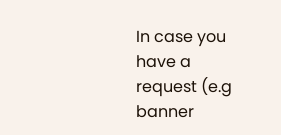In case you have a request (e.g banner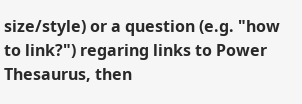size/style) or a question (e.g. "how to link?") regaring links to Power Thesaurus, then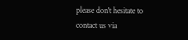please don't hesitate to contact us via